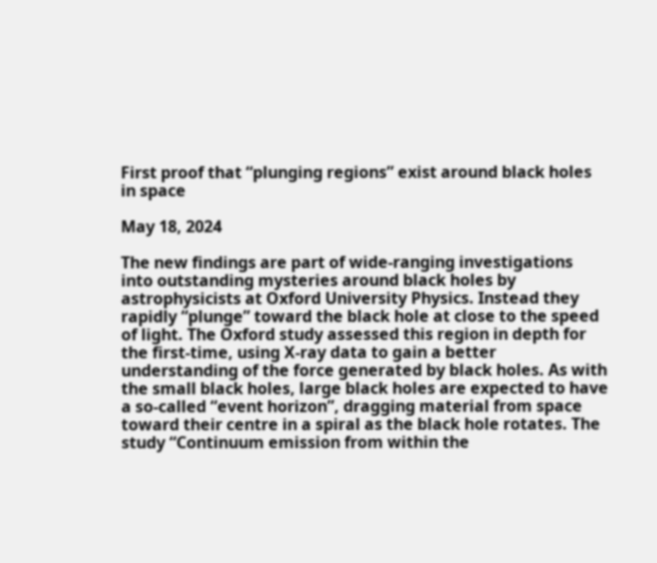First proof that “plunging regions” exist around black holes in space

May 18, 2024

The new findings are part of wide-ranging investigations into outstanding mysteries around black holes by astrophysicists at Oxford University Physics. Instead they rapidly “plunge” toward the black hole at close to the speed of light. The Oxford study assessed this region in depth for the first-time, using X-ray data to gain a better understanding of the force generated by black holes. As with the small black holes, large black holes are expected to have a so-called “event horizon”, dragging material from space toward their centre in a spiral as the black hole rotates. The study “Continuum emission from within the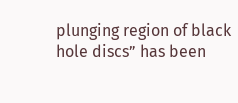plunging region of black hole discs” has been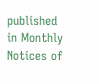published in Monthly Notices of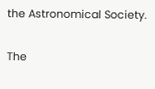the Astronomical Society.

The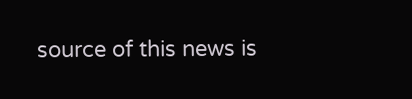source of this news is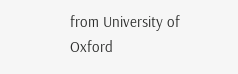from University of Oxford